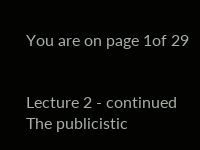You are on page 1of 29


Lecture 2 - continued
The publicistic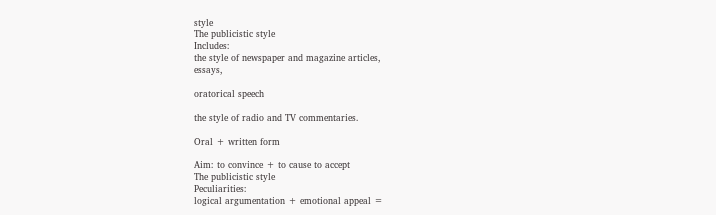style
The publicistic style
Includes:
the style of newspaper and magazine articles,
essays,

oratorical speech

the style of radio and TV commentaries.

Oral + written form

Aim: to convince + to cause to accept
The publicistic style
Peculiarities:
logical argumentation + emotional appeal =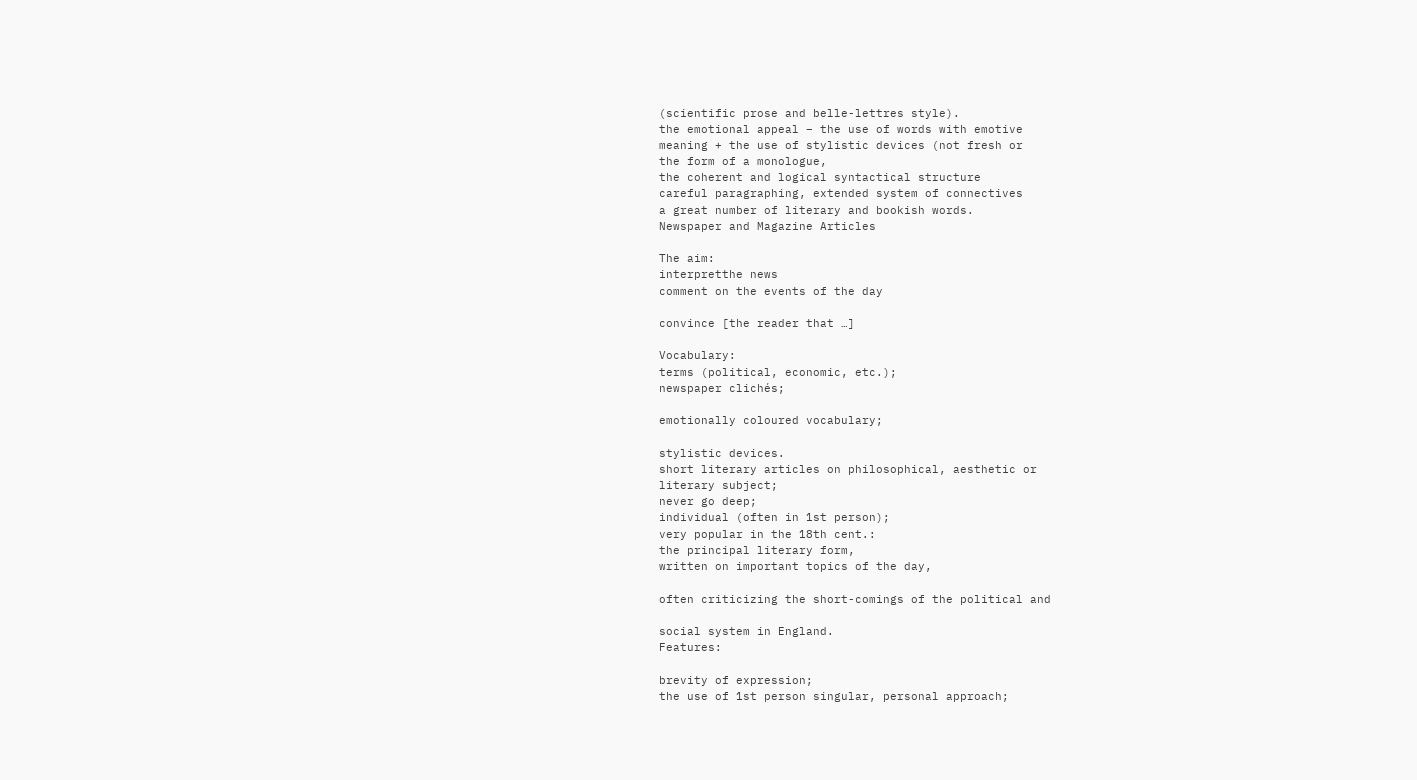(scientific prose and belle-lettres style).
the emotional appeal – the use of words with emotive
meaning + the use of stylistic devices (not fresh or
the form of a monologue,
the coherent and logical syntactical structure
careful paragraphing, extended system of connectives
a great number of literary and bookish words.
Newspaper and Magazine Articles

The aim:
interpretthe news
comment on the events of the day

convince [the reader that …]

Vocabulary:
terms (political, economic, etc.);
newspaper clichés;

emotionally coloured vocabulary;

stylistic devices.
short literary articles on philosophical, aesthetic or
literary subject;
never go deep;
individual (often in 1st person);
very popular in the 18th cent.:
the principal literary form,
written on important topics of the day,

often criticizing the short-comings of the political and

social system in England.
Features:

brevity of expression;
the use of 1st person singular, personal approach;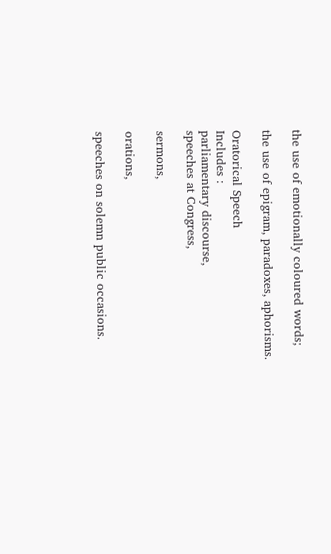the use of emotionally coloured words;

the use of epigram, paradoxes, aphorisms.

Oratorical Speech
Includes :
parliamentary discourse,
speeches at Congress,

sermons,

orations,

speeches on solemn public occasions.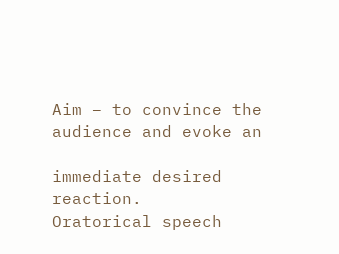Aim – to convince the audience and evoke an

immediate desired reaction.
Oratorical speech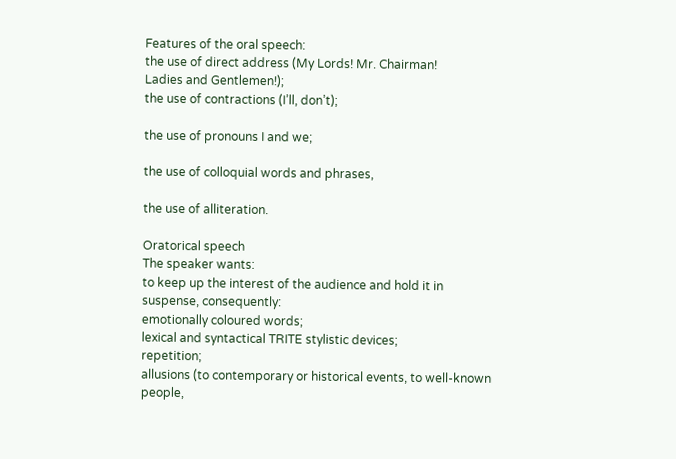Features of the oral speech:
the use of direct address (My Lords! Mr. Chairman!
Ladies and Gentlemen!);
the use of contractions (I’ll, don’t);

the use of pronouns I and we;

the use of colloquial words and phrases,

the use of alliteration.

Oratorical speech
The speaker wants:
to keep up the interest of the audience and hold it in
suspense, consequently:
emotionally coloured words;
lexical and syntactical TRITE stylistic devices;
repetition;
allusions (to contemporary or historical events, to well-known
people,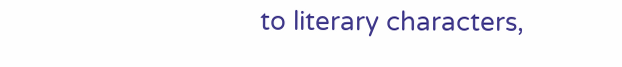to literary characters,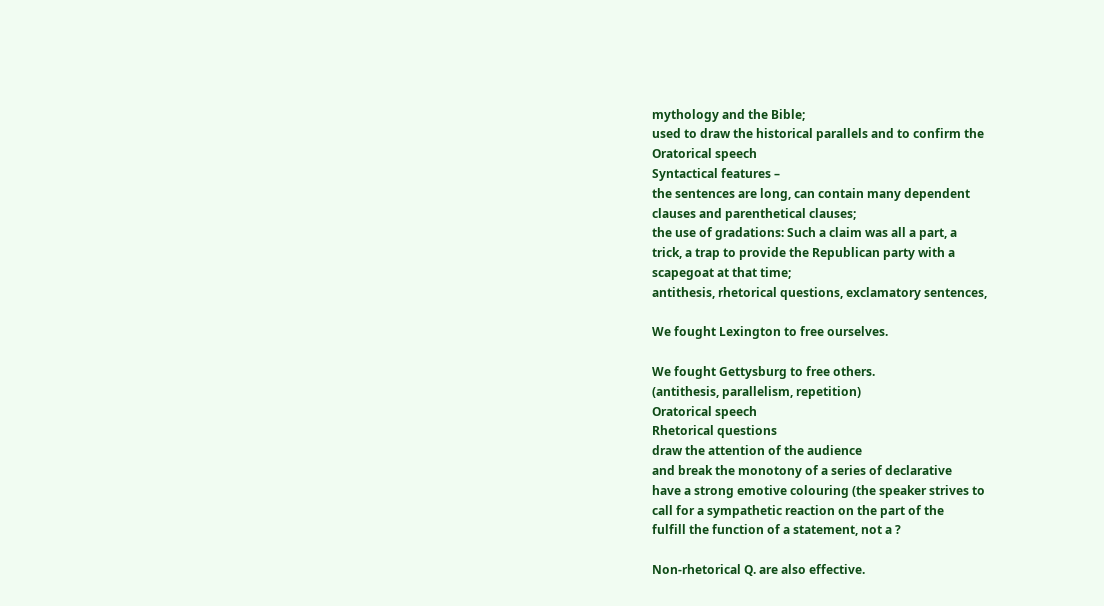mythology and the Bible;
used to draw the historical parallels and to confirm the
Oratorical speech
Syntactical features –
the sentences are long, can contain many dependent
clauses and parenthetical clauses;
the use of gradations: Such a claim was all a part, a
trick, a trap to provide the Republican party with a
scapegoat at that time;
antithesis, rhetorical questions, exclamatory sentences,

We fought Lexington to free ourselves.

We fought Gettysburg to free others.
(antithesis, parallelism, repetition)
Oratorical speech
Rhetorical questions
draw the attention of the audience
and break the monotony of a series of declarative
have a strong emotive colouring (the speaker strives to
call for a sympathetic reaction on the part of the
fulfill the function of a statement, not a ?

Non-rhetorical Q. are also effective.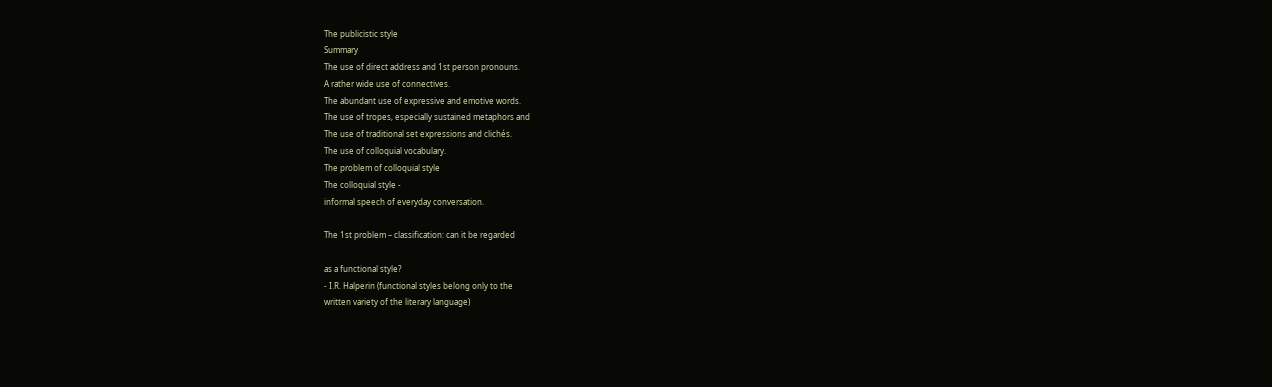The publicistic style
Summary
The use of direct address and 1st person pronouns.
A rather wide use of connectives.
The abundant use of expressive and emotive words.
The use of tropes, especially sustained metaphors and
The use of traditional set expressions and clichés.
The use of colloquial vocabulary.
The problem of colloquial style
The colloquial style -
informal speech of everyday conversation.

The 1st problem – classification: can it be regarded

as a functional style?
- I.R. Halperin (functional styles belong only to the
written variety of the literary language)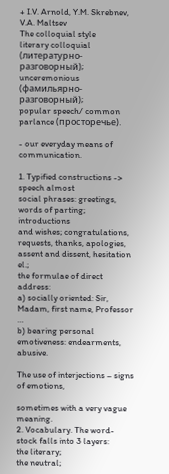+ I.V. Arnold, Y.M. Skrebnev, V.A. Maltsev
The colloquial style
literary colloquial (литературно-разговорный);
unceremonious (фамильярно-разговорный);
popular speech/ common parlance (просторечье).

- our everyday means of communication.

1. Typified constructions -> speech almost
social phrases: greetings, words of parting; introductions
and wishes; congratulations, requests, thanks, apologies,
assent and dissent, hesitation el.;
the formulae of direct address:
a) socially oriented: Sir, Madam, first name, Professor …
b) bearing personal emotiveness: endearments, abusive.

The use of interjections – signs of emotions,

sometimes with a very vague meaning.
2. Vocabulary. The word-stock falls into 3 layers:
the literary;
the neutral;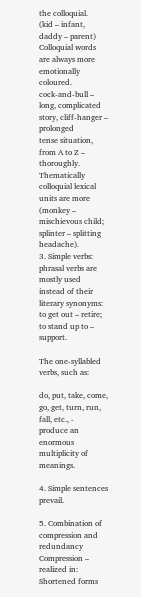the colloquial.
(kid – infant, daddy – parent)
Colloquial words are always more emotionally coloured.
cock-and-bull – long, complicated story, cliff-hanger – prolonged
tense situation, from A to Z – thoroughly.
Thematically colloquial lexical units are more
(monkey – mischievous child; splinter – splitting headache).
3. Simple verbs: phrasal verbs are mostly used
instead of their literary synonyms:
to get out – retire;
to stand up to – support.

The one-syllabled verbs, such as:

do, put, take, come, go, get, turn, run, fall, etc., -
produce an enormous multiplicity of meanings.

4. Simple sentences prevail.

5. Combination of compression and redundancy
Compression – realized in:
Shortened forms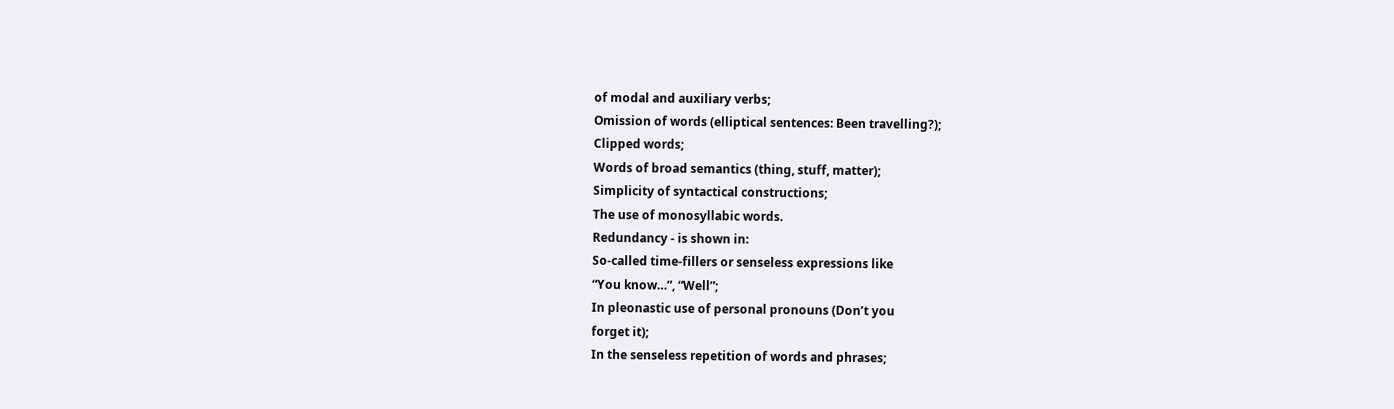of modal and auxiliary verbs;
Omission of words (elliptical sentences: Been travelling?);
Clipped words;
Words of broad semantics (thing, stuff, matter);
Simplicity of syntactical constructions;
The use of monosyllabic words.
Redundancy - is shown in:
So-called time-fillers or senseless expressions like
“You know…”, “Well”;
In pleonastic use of personal pronouns (Don’t you
forget it);
In the senseless repetition of words and phrases;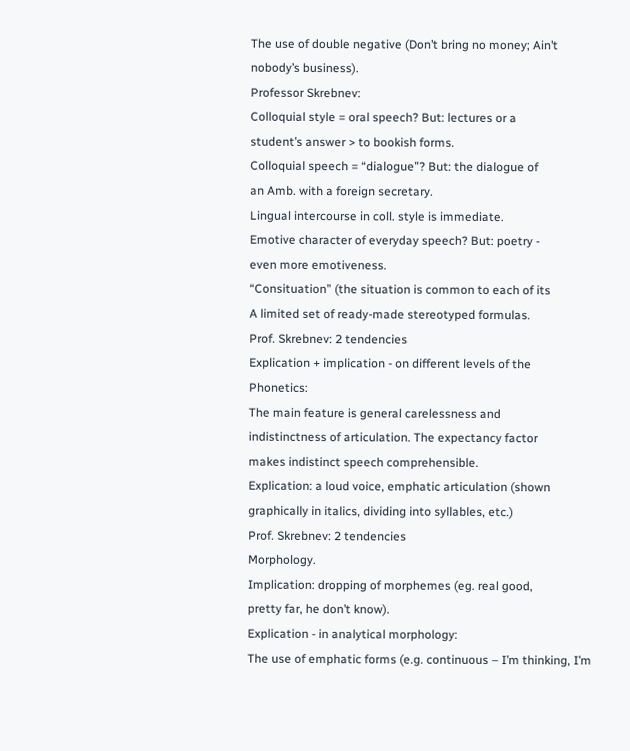The use of double negative (Don’t bring no money; Ain’t
nobody’s business).
Professor Skrebnev:
Colloquial style = oral speech? But: lectures or a
student’s answer > to bookish forms.
Colloquial speech = “dialogue”? But: the dialogue of
an Amb. with a foreign secretary.
Lingual intercourse in coll. style is immediate.
Emotive character of everyday speech? But: poetry -
even more emotiveness.
“Consituation” (the situation is common to each of its
A limited set of ready-made stereotyped formulas.
Prof. Skrebnev: 2 tendencies
Explication + implication - on different levels of the
Phonetics:
The main feature is general carelessness and
indistinctness of articulation. The expectancy factor
makes indistinct speech comprehensible.
Explication: a loud voice, emphatic articulation (shown
graphically in italics, dividing into syllables, etc.)
Prof. Skrebnev: 2 tendencies
Morphology.
Implication: dropping of morphemes (eg. real good,
pretty far, he don’t know).
Explication - in analytical morphology:
The use of emphatic forms (e.g. continuous – I’m thinking, I’m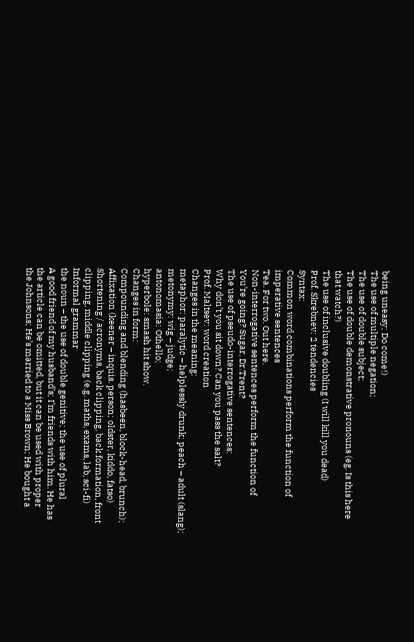being uneasy; Do come!)
The use of multiple negation;
The use of double subject;
The use of double demonstrative pronouns (eg. Is this here
that watch?)
The use of inclusive doubling (I will kill you dead)
Prof. Skrebnev: 2 tendencies
Syntax:
Common word combinations perform the function of
imperative sentences
Tea. For two. Out here.
Non-interrogative sentences perform the function of
You’re going? Sugar, Dr.Trent?
The use of pseudo-interrogative sentences:
Why don’t you sit down? Can you pass the salt?
Prof. Maltsev: word creation
Changes in the meaning:
metaphor: paralytic – helplessly drunk; peach – adult (slang);
metonymy: wig – judge;
antonomasia: Othello;
hyperbole: smash hit show.
Changes in form:
Compounding and blending (hasbeen, block-head, brunch);
Affixation (keener – inquis. person; oldster, kiddo, fatso)
Shortening / acronyms, back clipping, back formation, front
clipping, middle clipping (e.g. maths, exams, lab, sci-fi)
Informal grammar
the noun – the use of double genitive; the use of plural
A good friend of my husband’s; I’m friends with him. He has
the article can be omitted, but it can be used with proper
the Johnsons; He’s married to a Miss Brown; He bought a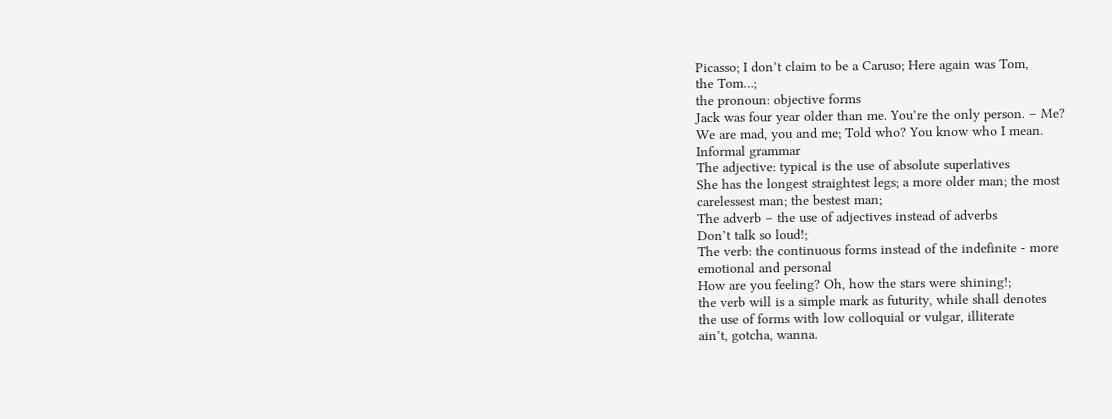Picasso; I don’t claim to be a Caruso; Here again was Tom,
the Tom…;
the pronoun: objective forms
Jack was four year older than me. You’re the only person. – Me?
We are mad, you and me; Told who? You know who I mean.
Informal grammar
The adjective: typical is the use of absolute superlatives
She has the longest straightest legs; a more older man; the most
carelessest man; the bestest man;
The adverb – the use of adjectives instead of adverbs
Don’t talk so loud!;
The verb: the continuous forms instead of the indefinite - more
emotional and personal
How are you feeling? Oh, how the stars were shining!;
the verb will is a simple mark as futurity, while shall denotes
the use of forms with low colloquial or vulgar, illiterate
ain’t, gotcha, wanna.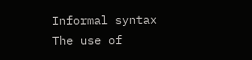Informal syntax
The use of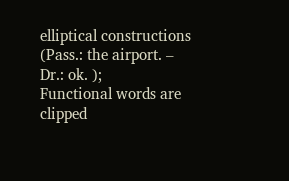elliptical constructions
(Pass.: the airport. – Dr.: ok. );
Functional words are clipped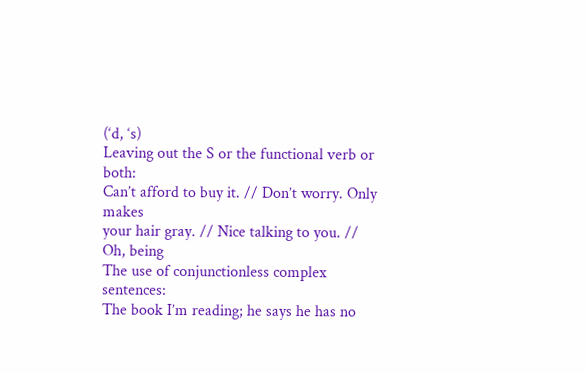(‘d, ‘s)
Leaving out the S or the functional verb or both:
Can’t afford to buy it. // Don’t worry. Only makes
your hair gray. // Nice talking to you. // Oh, being
The use of conjunctionless complex sentences:
The book I’m reading; he says he has no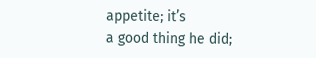appetite; it’s
a good thing he did;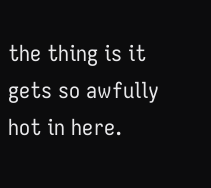the thing is it gets so awfully
hot in here.